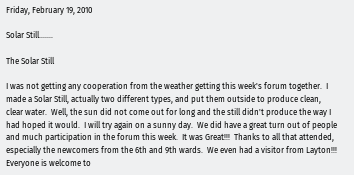Friday, February 19, 2010

Solar Still.......

The Solar Still

I was not getting any cooperation from the weather getting this week's forum together.  I made a Solar Still, actually two different types, and put them outside to produce clean, clear water.  Well, the sun did not come out for long and the still didn't produce the way I had hoped it would.  I will try again on a sunny day.  We did have a great turn out of people and much participation in the forum this week.  It was Great!!!  Thanks to all that attended, especially the newcomers from the 6th and 9th wards.  We even had a visitor from Layton!!!  Everyone is welcome to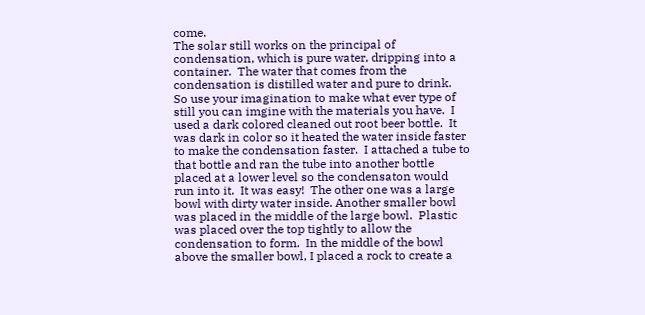come.
The solar still works on the principal of condensation, which is pure water, dripping into a container.  The water that comes from the condensation is distilled water and pure to drink.  So use your imagination to make what ever type of still you can imgine with the materials you have.  I used a dark colored cleaned out root beer bottle.  It was dark in color so it heated the water inside faster to make the condensation faster.  I attached a tube to that bottle and ran the tube into another bottle placed at a lower level so the condensaton would run into it.  It was easy!  The other one was a large bowl with dirty water inside. Another smaller bowl was placed in the middle of the large bowl.  Plastic was placed over the top tightly to allow the condensation to form.  In the middle of the bowl above the smaller bowl, I placed a rock to create a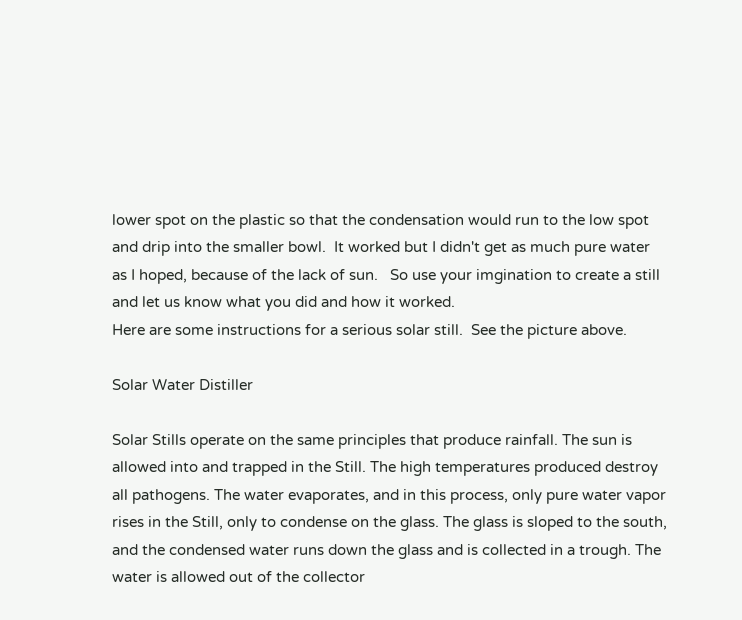lower spot on the plastic so that the condensation would run to the low spot and drip into the smaller bowl.  It worked but I didn't get as much pure water as I hoped, because of the lack of sun.   So use your imgination to create a still and let us know what you did and how it worked.
Here are some instructions for a serious solar still.  See the picture above.

Solar Water Distiller

Solar Stills operate on the same principles that produce rainfall. The sun is allowed into and trapped in the Still. The high temperatures produced destroy all pathogens. The water evaporates, and in this process, only pure water vapor rises in the Still, only to condense on the glass. The glass is sloped to the south, and the condensed water runs down the glass and is collected in a trough. The water is allowed out of the collector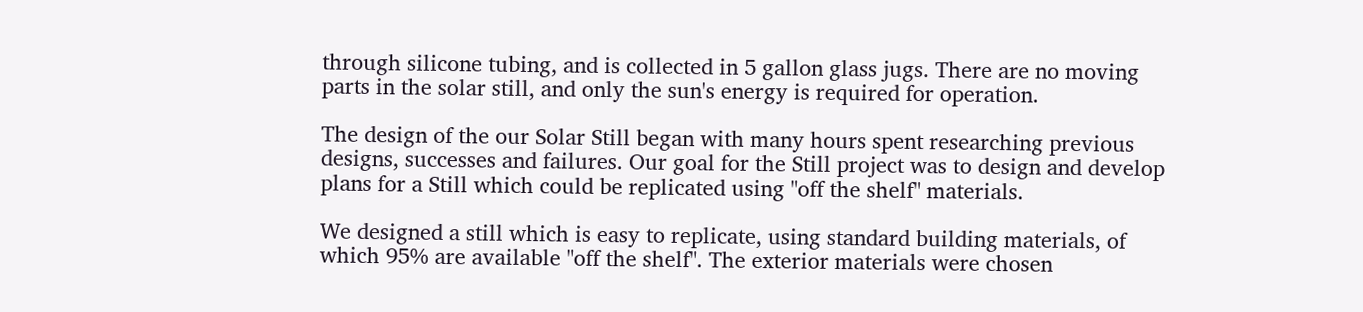through silicone tubing, and is collected in 5 gallon glass jugs. There are no moving parts in the solar still, and only the sun's energy is required for operation.

The design of the our Solar Still began with many hours spent researching previous designs, successes and failures. Our goal for the Still project was to design and develop plans for a Still which could be replicated using "off the shelf" materials.

We designed a still which is easy to replicate, using standard building materials, of which 95% are available "off the shelf". The exterior materials were chosen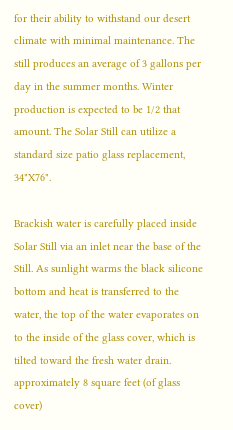for their ability to withstand our desert climate with minimal maintenance. The still produces an average of 3 gallons per day in the summer months. Winter production is expected to be 1/2 that amount. The Solar Still can utilize a standard size patio glass replacement, 34"X76".

Brackish water is carefully placed inside Solar Still via an inlet near the base of the Still. As sunlight warms the black silicone bottom and heat is transferred to the water, the top of the water evaporates on to the inside of the glass cover, which is tilted toward the fresh water drain. approximately 8 square feet (of glass cover)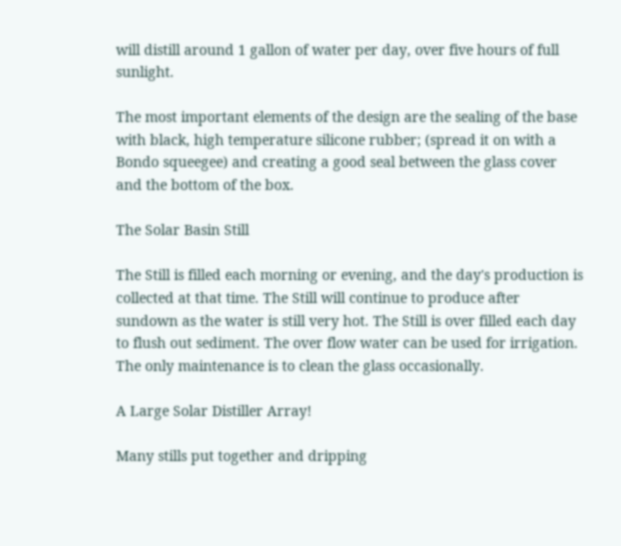will distill around 1 gallon of water per day, over five hours of full sunlight.

The most important elements of the design are the sealing of the base with black, high temperature silicone rubber; (spread it on with a Bondo squeegee) and creating a good seal between the glass cover and the bottom of the box.

The Solar Basin Still

The Still is filled each morning or evening, and the day's production is collected at that time. The Still will continue to produce after sundown as the water is still very hot. The Still is over filled each day to flush out sediment. The over flow water can be used for irrigation. The only maintenance is to clean the glass occasionally.

A Large Solar Distiller Array!

Many stills put together and dripping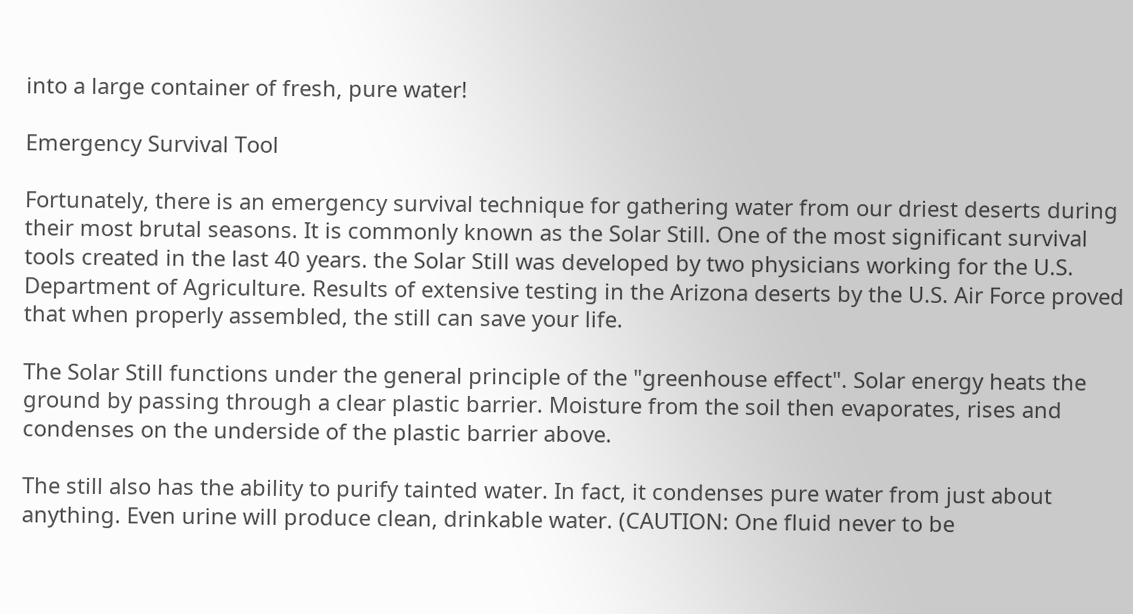into a large container of fresh, pure water!

Emergency Survival Tool

Fortunately, there is an emergency survival technique for gathering water from our driest deserts during their most brutal seasons. It is commonly known as the Solar Still. One of the most significant survival tools created in the last 40 years. the Solar Still was developed by two physicians working for the U.S. Department of Agriculture. Results of extensive testing in the Arizona deserts by the U.S. Air Force proved that when properly assembled, the still can save your life.

The Solar Still functions under the general principle of the "greenhouse effect". Solar energy heats the ground by passing through a clear plastic barrier. Moisture from the soil then evaporates, rises and condenses on the underside of the plastic barrier above.

The still also has the ability to purify tainted water. In fact, it condenses pure water from just about anything. Even urine will produce clean, drinkable water. (CAUTION: One fluid never to be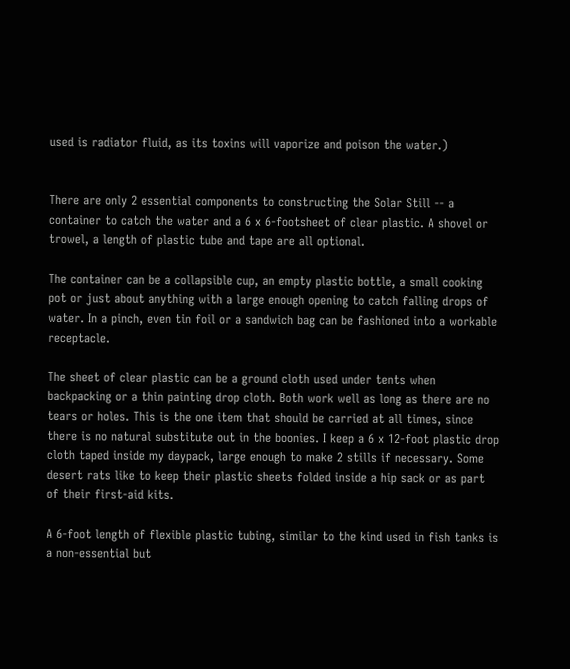used is radiator fluid, as its toxins will vaporize and poison the water.)


There are only 2 essential components to constructing the Solar Still -- a container to catch the water and a 6 x 6-footsheet of clear plastic. A shovel or trowel, a length of plastic tube and tape are all optional.

The container can be a collapsible cup, an empty plastic bottle, a small cooking pot or just about anything with a large enough opening to catch falling drops of water. In a pinch, even tin foil or a sandwich bag can be fashioned into a workable receptacle.

The sheet of clear plastic can be a ground cloth used under tents when backpacking or a thin painting drop cloth. Both work well as long as there are no tears or holes. This is the one item that should be carried at all times, since there is no natural substitute out in the boonies. I keep a 6 x 12-foot plastic drop cloth taped inside my daypack, large enough to make 2 stills if necessary. Some desert rats like to keep their plastic sheets folded inside a hip sack or as part of their first-aid kits.

A 6-foot length of flexible plastic tubing, similar to the kind used in fish tanks is a non-essential but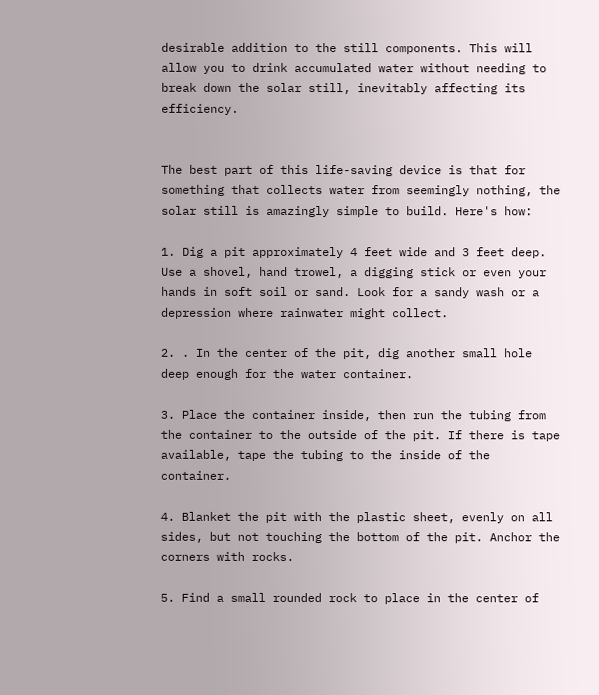desirable addition to the still components. This will allow you to drink accumulated water without needing to break down the solar still, inevitably affecting its efficiency.


The best part of this life-saving device is that for something that collects water from seemingly nothing, the solar still is amazingly simple to build. Here's how:

1. Dig a pit approximately 4 feet wide and 3 feet deep. Use a shovel, hand trowel, a digging stick or even your hands in soft soil or sand. Look for a sandy wash or a depression where rainwater might collect.

2. . In the center of the pit, dig another small hole deep enough for the water container.

3. Place the container inside, then run the tubing from the container to the outside of the pit. If there is tape available, tape the tubing to the inside of the container.

4. Blanket the pit with the plastic sheet, evenly on all sides, but not touching the bottom of the pit. Anchor the corners with rocks.

5. Find a small rounded rock to place in the center of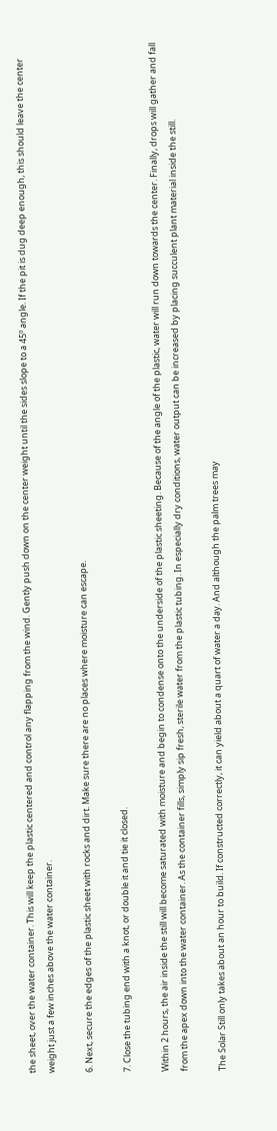the sheet, over the water container. This will keep the plastic centered and control any flapping from the wind. Gently push down on the center weight until the sides slope to a 45º angle. If the pit is dug deep enough, this should leave the center weight just a few inches above the water container.

6. Next, secure the edges of the plastic sheet with rocks and dirt. Make sure there are no places where moisture can escape.

7. Close the tubing end with a knot, or double it and tie it closed.

Within 2 hours, the air inside the still will become saturated with moisture and begin to condense onto the underside of the plastic sheeting. Because of the angle of the plastic, water will run down towards the center. Finally, drops will gather and fall from the apex down into the water container. As the container fills, simply sip fresh, sterile water from the plastic tubing. In especially dry conditions, water output can be increased by placing succulent plant material inside the still.

The Solar Still only takes about an hour to build. If constructed correctly, it can yield about a quart of water a day. And although the palm trees may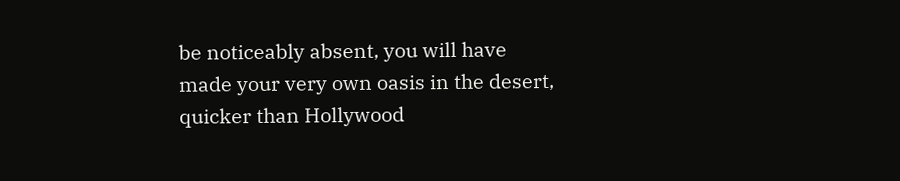be noticeably absent, you will have made your very own oasis in the desert, quicker than Hollywood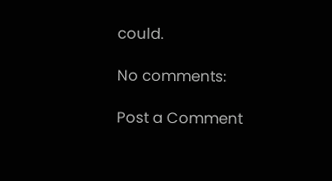could.

No comments:

Post a Comment